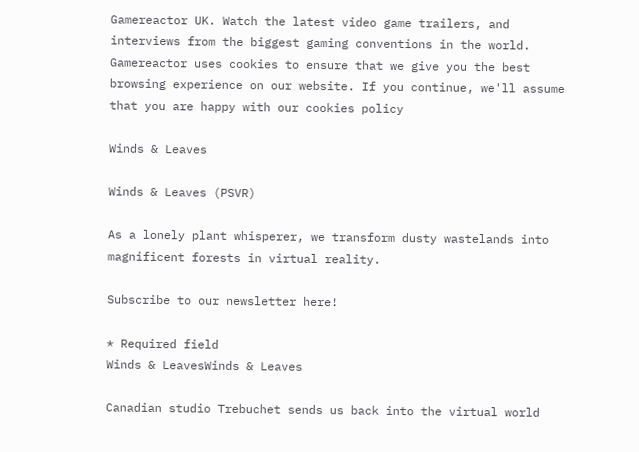Gamereactor UK. Watch the latest video game trailers, and interviews from the biggest gaming conventions in the world. Gamereactor uses cookies to ensure that we give you the best browsing experience on our website. If you continue, we'll assume that you are happy with our cookies policy

Winds & Leaves

Winds & Leaves (PSVR)

As a lonely plant whisperer, we transform dusty wastelands into magnificent forests in virtual reality.

Subscribe to our newsletter here!

* Required field
Winds & LeavesWinds & Leaves

Canadian studio Trebuchet sends us back into the virtual world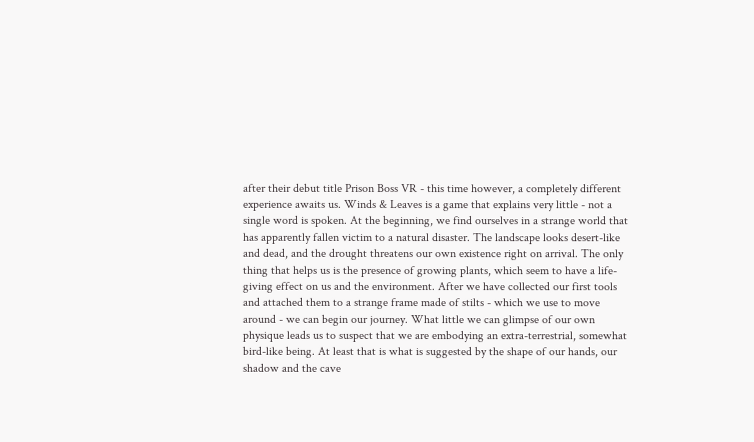after their debut title Prison Boss VR - this time however, a completely different experience awaits us. Winds & Leaves is a game that explains very little - not a single word is spoken. At the beginning, we find ourselves in a strange world that has apparently fallen victim to a natural disaster. The landscape looks desert-like and dead, and the drought threatens our own existence right on arrival. The only thing that helps us is the presence of growing plants, which seem to have a life-giving effect on us and the environment. After we have collected our first tools and attached them to a strange frame made of stilts - which we use to move around - we can begin our journey. What little we can glimpse of our own physique leads us to suspect that we are embodying an extra-terrestrial, somewhat bird-like being. At least that is what is suggested by the shape of our hands, our shadow and the cave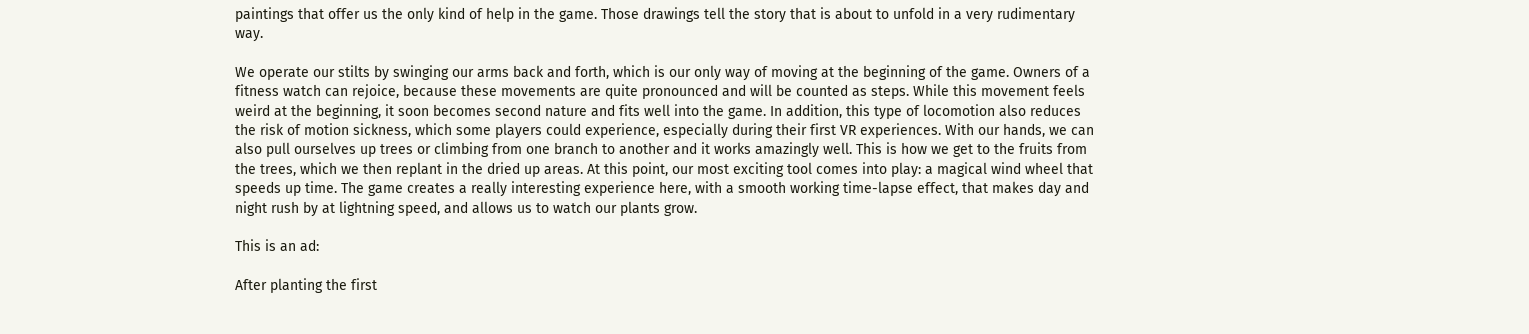paintings that offer us the only kind of help in the game. Those drawings tell the story that is about to unfold in a very rudimentary way.

We operate our stilts by swinging our arms back and forth, which is our only way of moving at the beginning of the game. Owners of a fitness watch can rejoice, because these movements are quite pronounced and will be counted as steps. While this movement feels weird at the beginning, it soon becomes second nature and fits well into the game. In addition, this type of locomotion also reduces the risk of motion sickness, which some players could experience, especially during their first VR experiences. With our hands, we can also pull ourselves up trees or climbing from one branch to another and it works amazingly well. This is how we get to the fruits from the trees, which we then replant in the dried up areas. At this point, our most exciting tool comes into play: a magical wind wheel that speeds up time. The game creates a really interesting experience here, with a smooth working time-lapse effect, that makes day and night rush by at lightning speed, and allows us to watch our plants grow.

This is an ad:

After planting the first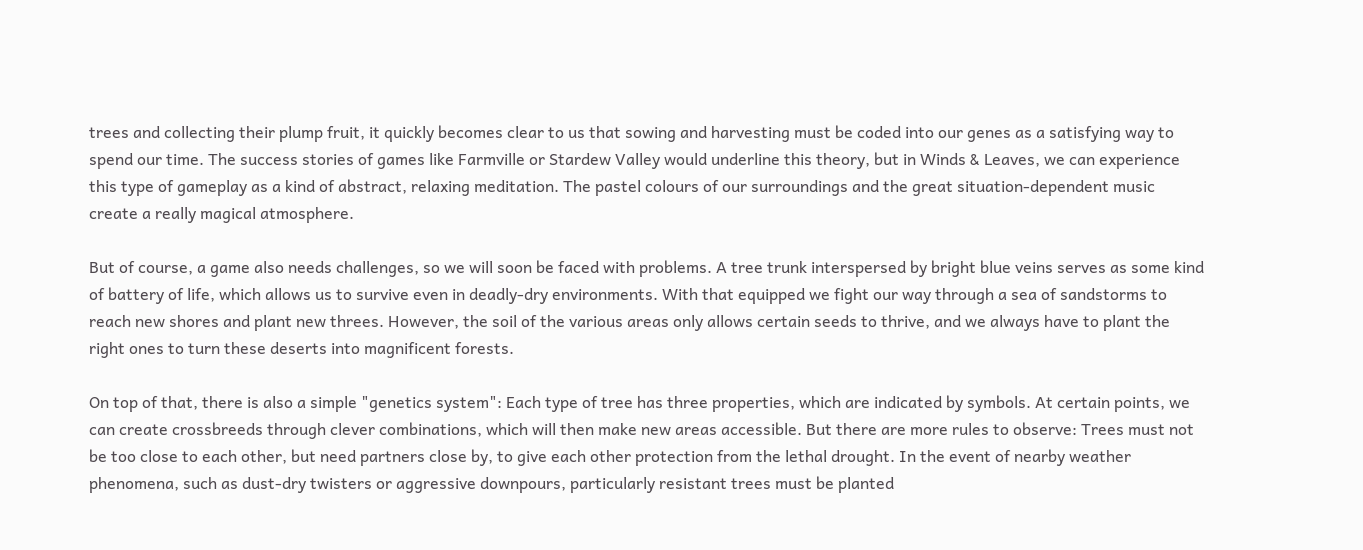trees and collecting their plump fruit, it quickly becomes clear to us that sowing and harvesting must be coded into our genes as a satisfying way to spend our time. The success stories of games like Farmville or Stardew Valley would underline this theory, but in Winds & Leaves, we can experience this type of gameplay as a kind of abstract, relaxing meditation. The pastel colours of our surroundings and the great situation-dependent music create a really magical atmosphere.

But of course, a game also needs challenges, so we will soon be faced with problems. A tree trunk interspersed by bright blue veins serves as some kind of battery of life, which allows us to survive even in deadly-dry environments. With that equipped we fight our way through a sea of sandstorms to reach new shores and plant new threes. However, the soil of the various areas only allows certain seeds to thrive, and we always have to plant the right ones to turn these deserts into magnificent forests.

On top of that, there is also a simple "genetics system": Each type of tree has three properties, which are indicated by symbols. At certain points, we can create crossbreeds through clever combinations, which will then make new areas accessible. But there are more rules to observe: Trees must not be too close to each other, but need partners close by, to give each other protection from the lethal drought. In the event of nearby weather phenomena, such as dust-dry twisters or aggressive downpours, particularly resistant trees must be planted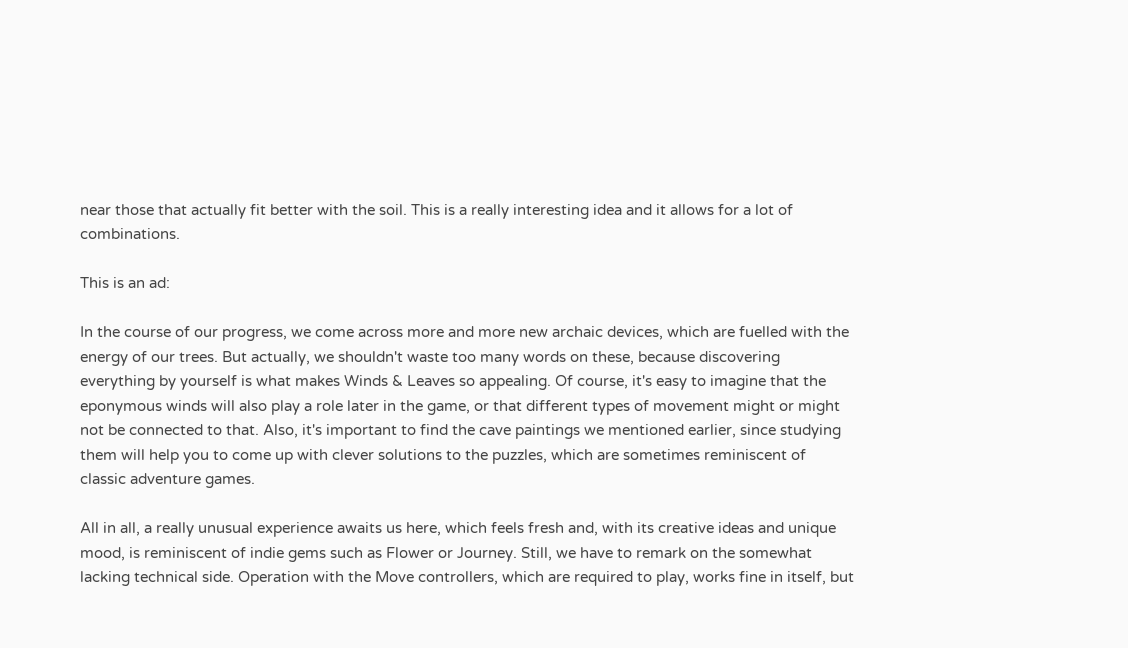near those that actually fit better with the soil. This is a really interesting idea and it allows for a lot of combinations.

This is an ad:

In the course of our progress, we come across more and more new archaic devices, which are fuelled with the energy of our trees. But actually, we shouldn't waste too many words on these, because discovering everything by yourself is what makes Winds & Leaves so appealing. Of course, it's easy to imagine that the eponymous winds will also play a role later in the game, or that different types of movement might or might not be connected to that. Also, it's important to find the cave paintings we mentioned earlier, since studying them will help you to come up with clever solutions to the puzzles, which are sometimes reminiscent of classic adventure games.

All in all, a really unusual experience awaits us here, which feels fresh and, with its creative ideas and unique mood, is reminiscent of indie gems such as Flower or Journey. Still, we have to remark on the somewhat lacking technical side. Operation with the Move controllers, which are required to play, works fine in itself, but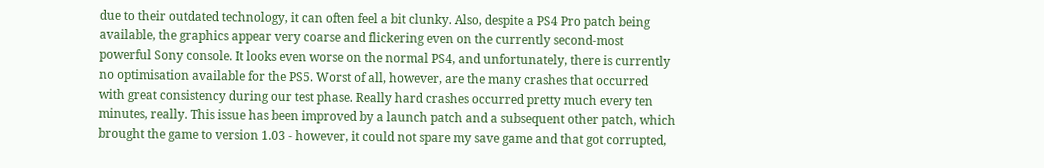due to their outdated technology, it can often feel a bit clunky. Also, despite a PS4 Pro patch being available, the graphics appear very coarse and flickering even on the currently second-most powerful Sony console. It looks even worse on the normal PS4, and unfortunately, there is currently no optimisation available for the PS5. Worst of all, however, are the many crashes that occurred with great consistency during our test phase. Really hard crashes occurred pretty much every ten minutes, really. This issue has been improved by a launch patch and a subsequent other patch, which brought the game to version 1.03 - however, it could not spare my save game and that got corrupted,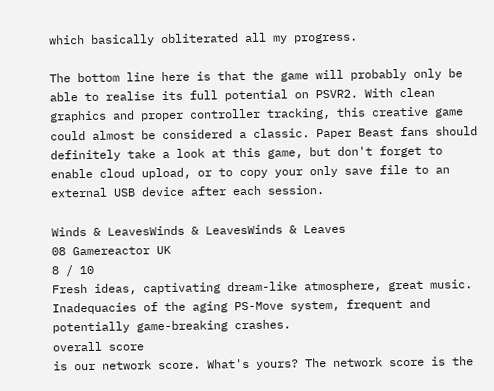which basically obliterated all my progress.

The bottom line here is that the game will probably only be able to realise its full potential on PSVR2. With clean graphics and proper controller tracking, this creative game could almost be considered a classic. Paper Beast fans should definitely take a look at this game, but don't forget to enable cloud upload, or to copy your only save file to an external USB device after each session.

Winds & LeavesWinds & LeavesWinds & Leaves
08 Gamereactor UK
8 / 10
Fresh ideas, captivating dream-like atmosphere, great music.
Inadequacies of the aging PS-Move system, frequent and potentially game-breaking crashes.
overall score
is our network score. What's yours? The network score is the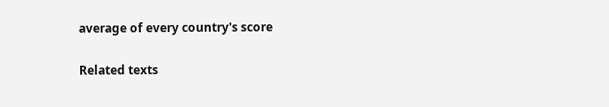average of every country's score

Related texts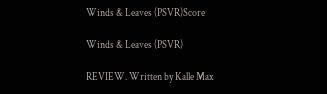Winds & Leaves (PSVR)Score

Winds & Leaves (PSVR)

REVIEW. Written by Kalle Max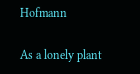Hofmann

As a lonely plant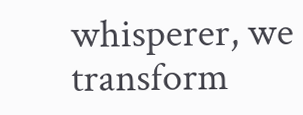whisperer, we transform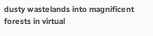dusty wastelands into magnificent forests in virtual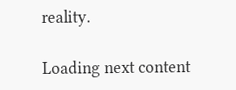reality.

Loading next content